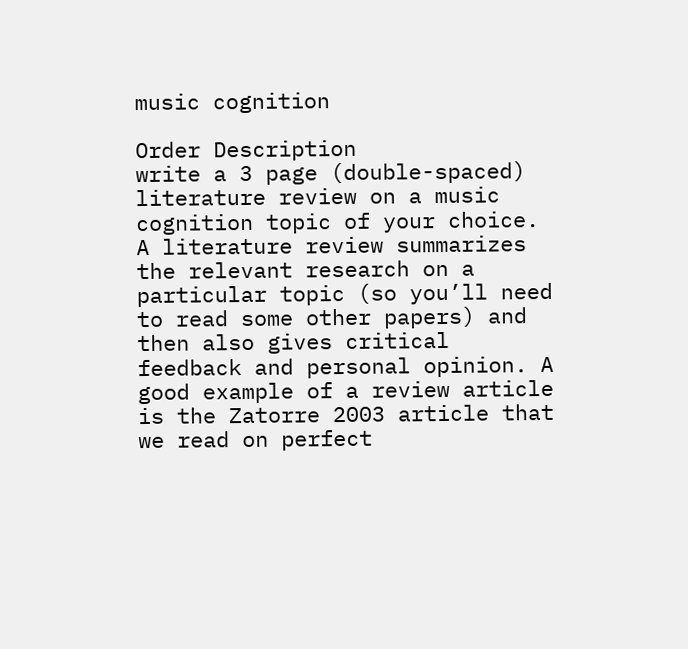music cognition

Order Description
write a 3 page (double-spaced) literature review on a music cognition topic of your choice. A literature review summarizes the relevant research on a particular topic (so you’ll need to read some other papers) and then also gives critical feedback and personal opinion. A good example of a review article is the Zatorre 2003 article that we read on perfect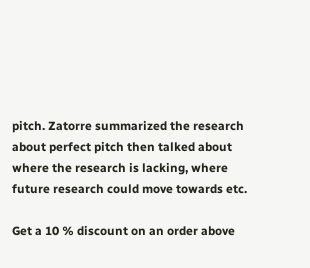pitch. Zatorre summarized the research about perfect pitch then talked about where the research is lacking, where future research could move towards etc.

Get a 10 % discount on an order above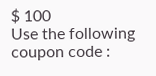$ 100
Use the following coupon code :